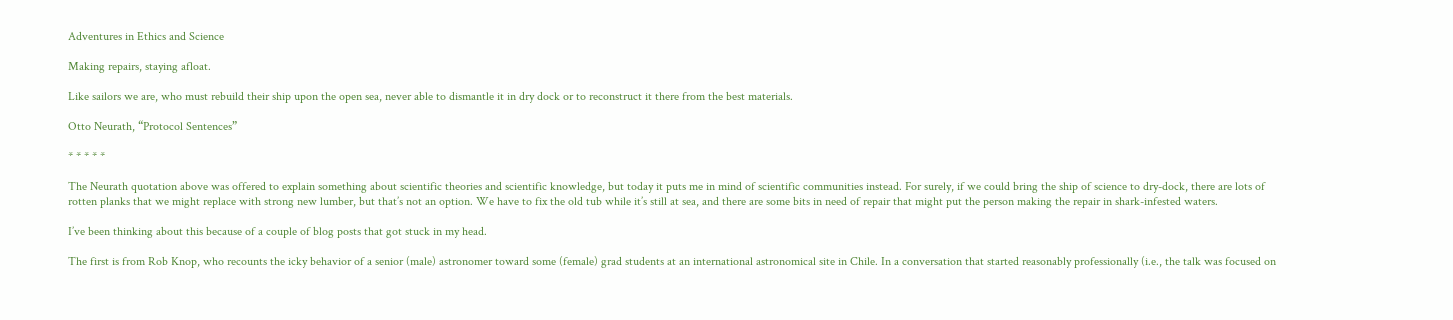Adventures in Ethics and Science

Making repairs, staying afloat.

Like sailors we are, who must rebuild their ship upon the open sea, never able to dismantle it in dry dock or to reconstruct it there from the best materials.

Otto Neurath, “Protocol Sentences”

* * * * *

The Neurath quotation above was offered to explain something about scientific theories and scientific knowledge, but today it puts me in mind of scientific communities instead. For surely, if we could bring the ship of science to dry-dock, there are lots of rotten planks that we might replace with strong new lumber, but that’s not an option. We have to fix the old tub while it’s still at sea, and there are some bits in need of repair that might put the person making the repair in shark-infested waters.

I’ve been thinking about this because of a couple of blog posts that got stuck in my head.

The first is from Rob Knop, who recounts the icky behavior of a senior (male) astronomer toward some (female) grad students at an international astronomical site in Chile. In a conversation that started reasonably professionally (i.e., the talk was focused on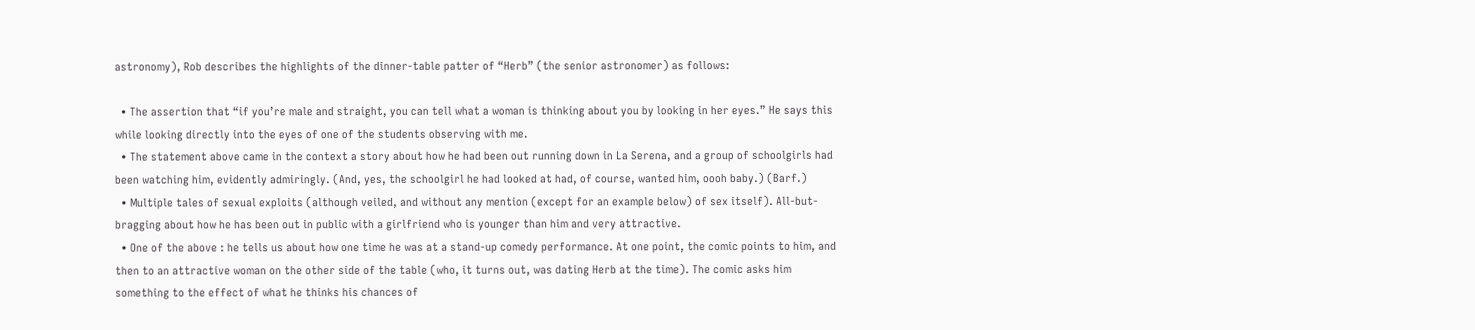astronomy), Rob describes the highlights of the dinner-table patter of “Herb” (the senior astronomer) as follows:

  • The assertion that “if you’re male and straight, you can tell what a woman is thinking about you by looking in her eyes.” He says this while looking directly into the eyes of one of the students observing with me.
  • The statement above came in the context a story about how he had been out running down in La Serena, and a group of schoolgirls had been watching him, evidently admiringly. (And, yes, the schoolgirl he had looked at had, of course, wanted him, oooh baby.) (Barf.)
  • Multiple tales of sexual exploits (although veiled, and without any mention (except for an example below) of sex itself). All-but-bragging about how he has been out in public with a girlfriend who is younger than him and very attractive.
  • One of the above : he tells us about how one time he was at a stand-up comedy performance. At one point, the comic points to him, and then to an attractive woman on the other side of the table (who, it turns out, was dating Herb at the time). The comic asks him something to the effect of what he thinks his chances of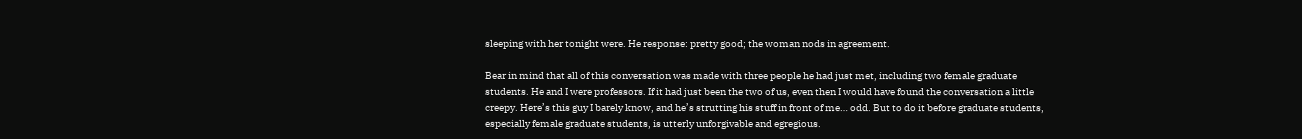sleeping with her tonight were. He response: pretty good; the woman nods in agreement.

Bear in mind that all of this conversation was made with three people he had just met, including two female graduate students. He and I were professors. If it had just been the two of us, even then I would have found the conversation a little creepy. Here’s this guy I barely know, and he’s strutting his stuff in front of me… odd. But to do it before graduate students, especially female graduate students, is utterly unforgivable and egregious.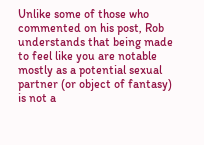Unlike some of those who commented on his post, Rob understands that being made to feel like you are notable mostly as a potential sexual partner (or object of fantasy) is not a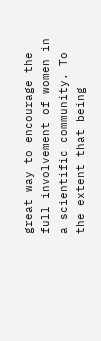great way to encourage the full involvement of women in a scientific community. To the extent that being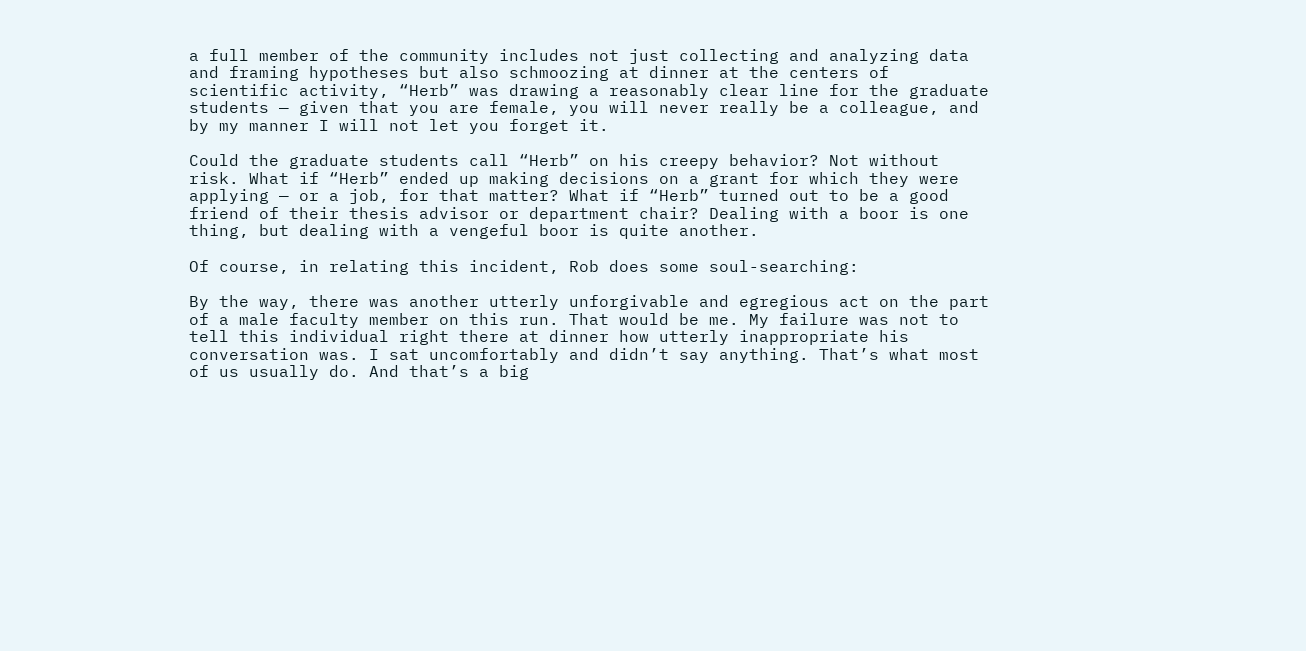a full member of the community includes not just collecting and analyzing data and framing hypotheses but also schmoozing at dinner at the centers of scientific activity, “Herb” was drawing a reasonably clear line for the graduate students — given that you are female, you will never really be a colleague, and by my manner I will not let you forget it.

Could the graduate students call “Herb” on his creepy behavior? Not without risk. What if “Herb” ended up making decisions on a grant for which they were applying — or a job, for that matter? What if “Herb” turned out to be a good friend of their thesis advisor or department chair? Dealing with a boor is one thing, but dealing with a vengeful boor is quite another.

Of course, in relating this incident, Rob does some soul-searching:

By the way, there was another utterly unforgivable and egregious act on the part of a male faculty member on this run. That would be me. My failure was not to tell this individual right there at dinner how utterly inappropriate his conversation was. I sat uncomfortably and didn’t say anything. That’s what most of us usually do. And that’s a big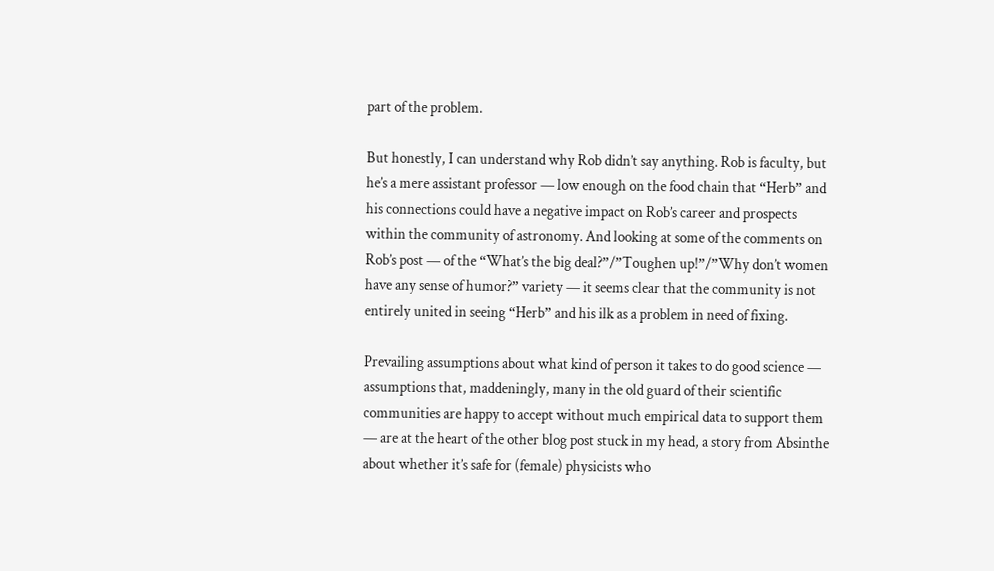part of the problem.

But honestly, I can understand why Rob didn’t say anything. Rob is faculty, but he’s a mere assistant professor — low enough on the food chain that “Herb” and his connections could have a negative impact on Rob’s career and prospects within the community of astronomy. And looking at some of the comments on Rob’s post — of the “What’s the big deal?”/”Toughen up!”/”Why don’t women have any sense of humor?” variety — it seems clear that the community is not entirely united in seeing “Herb” and his ilk as a problem in need of fixing.

Prevailing assumptions about what kind of person it takes to do good science — assumptions that, maddeningly, many in the old guard of their scientific communities are happy to accept without much empirical data to support them — are at the heart of the other blog post stuck in my head, a story from Absinthe about whether it’s safe for (female) physicists who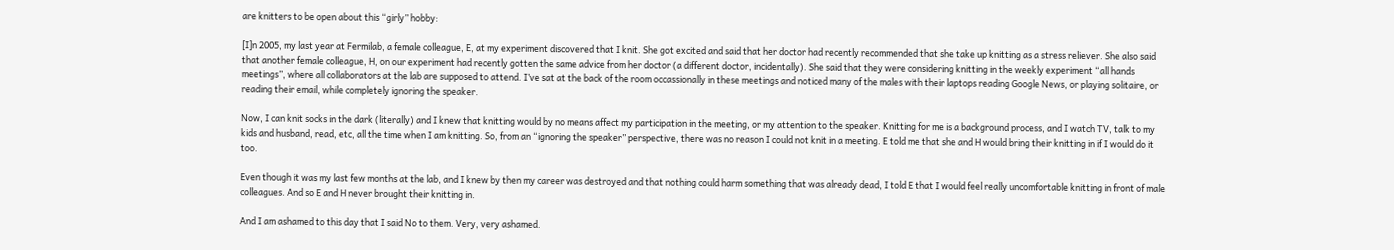are knitters to be open about this “girly” hobby:

[I]n 2005, my last year at Fermilab, a female colleague, E, at my experiment discovered that I knit. She got excited and said that her doctor had recently recommended that she take up knitting as a stress reliever. She also said that another female colleague, H, on our experiment had recently gotten the same advice from her doctor (a different doctor, incidentally). She said that they were considering knitting in the weekly experiment “all hands meetings”, where all collaborators at the lab are supposed to attend. I’ve sat at the back of the room occassionally in these meetings and noticed many of the males with their laptops reading Google News, or playing solitaire, or reading their email, while completely ignoring the speaker.

Now, I can knit socks in the dark (literally) and I knew that knitting would by no means affect my participation in the meeting, or my attention to the speaker. Knitting for me is a background process, and I watch TV, talk to my kids and husband, read, etc, all the time when I am knitting. So, from an “ignoring the speaker” perspective, there was no reason I could not knit in a meeting. E told me that she and H would bring their knitting in if I would do it too.

Even though it was my last few months at the lab, and I knew by then my career was destroyed and that nothing could harm something that was already dead, I told E that I would feel really uncomfortable knitting in front of male colleagues. And so E and H never brought their knitting in.

And I am ashamed to this day that I said No to them. Very, very ashamed.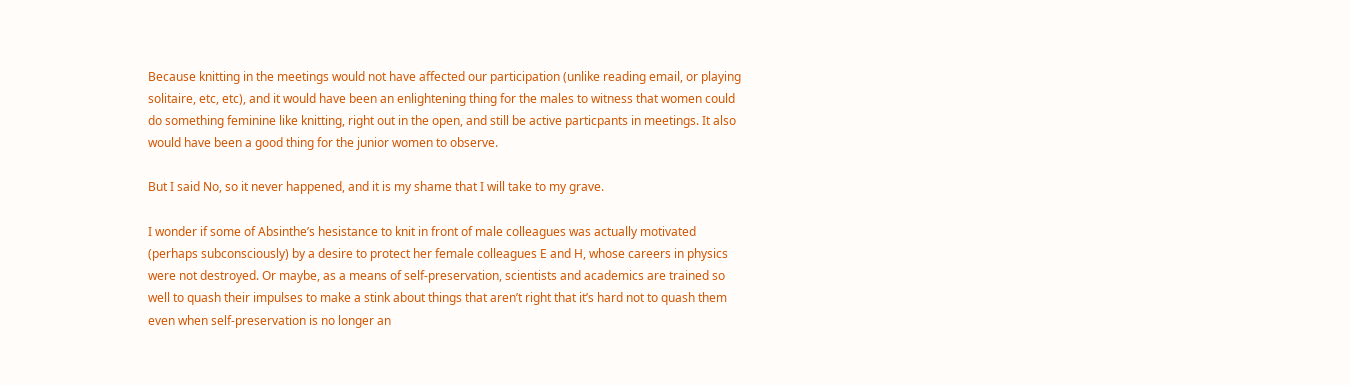Because knitting in the meetings would not have affected our participation (unlike reading email, or playing solitaire, etc, etc), and it would have been an enlightening thing for the males to witness that women could do something feminine like knitting, right out in the open, and still be active particpants in meetings. It also would have been a good thing for the junior women to observe.

But I said No, so it never happened, and it is my shame that I will take to my grave.

I wonder if some of Absinthe’s hesistance to knit in front of male colleagues was actually motivated (perhaps subconsciously) by a desire to protect her female colleagues E and H, whose careers in physics were not destroyed. Or maybe, as a means of self-preservation, scientists and academics are trained so well to quash their impulses to make a stink about things that aren’t right that it’s hard not to quash them even when self-preservation is no longer an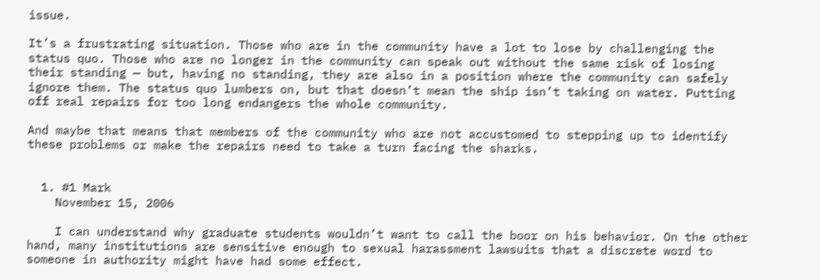issue.

It’s a frustrating situation. Those who are in the community have a lot to lose by challenging the status quo. Those who are no longer in the community can speak out without the same risk of losing their standing — but, having no standing, they are also in a position where the community can safely ignore them. The status quo lumbers on, but that doesn’t mean the ship isn’t taking on water. Putting off real repairs for too long endangers the whole community.

And maybe that means that members of the community who are not accustomed to stepping up to identify these problems or make the repairs need to take a turn facing the sharks.


  1. #1 Mark
    November 15, 2006

    I can understand why graduate students wouldn’t want to call the boor on his behavior. On the other hand, many institutions are sensitive enough to sexual harassment lawsuits that a discrete word to someone in authority might have had some effect.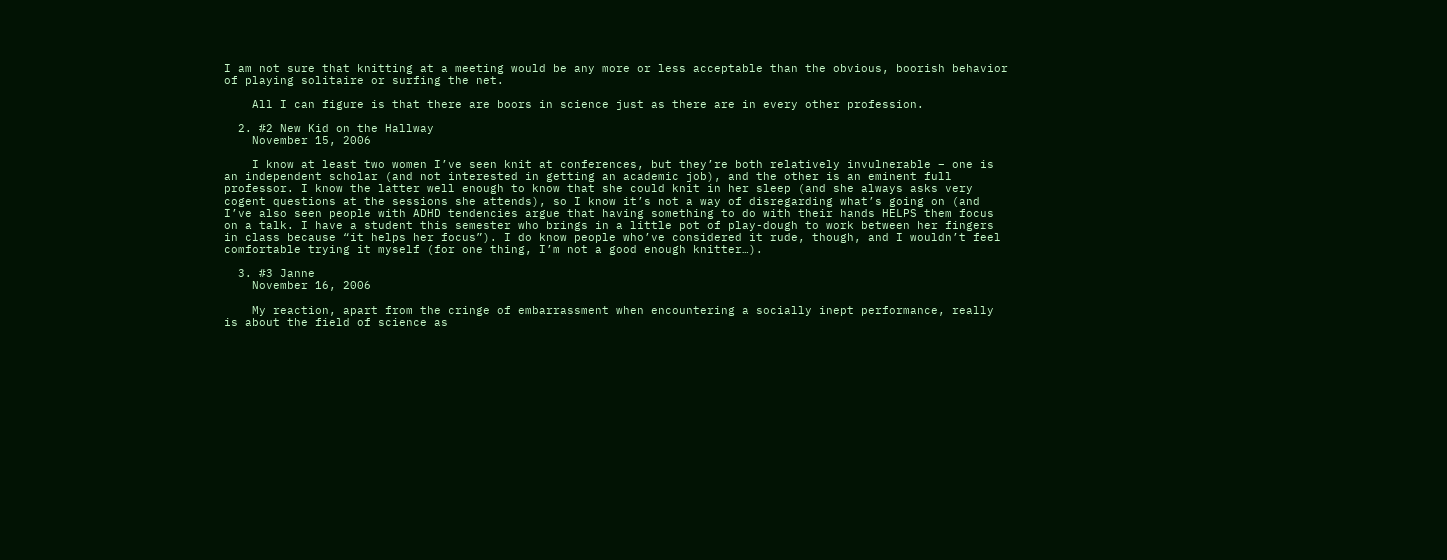I am not sure that knitting at a meeting would be any more or less acceptable than the obvious, boorish behavior of playing solitaire or surfing the net.

    All I can figure is that there are boors in science just as there are in every other profession.

  2. #2 New Kid on the Hallway
    November 15, 2006

    I know at least two women I’ve seen knit at conferences, but they’re both relatively invulnerable – one is an independent scholar (and not interested in getting an academic job), and the other is an eminent full professor. I know the latter well enough to know that she could knit in her sleep (and she always asks very cogent questions at the sessions she attends), so I know it’s not a way of disregarding what’s going on (and I’ve also seen people with ADHD tendencies argue that having something to do with their hands HELPS them focus on a talk. I have a student this semester who brings in a little pot of play-dough to work between her fingers in class because “it helps her focus”). I do know people who’ve considered it rude, though, and I wouldn’t feel comfortable trying it myself (for one thing, I’m not a good enough knitter…).

  3. #3 Janne
    November 16, 2006

    My reaction, apart from the cringe of embarrassment when encountering a socially inept performance, really is about the field of science as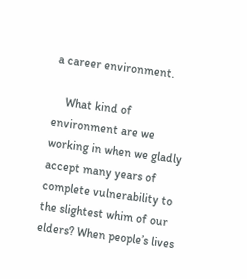a career environment.

    What kind of environment are we working in when we gladly accept many years of complete vulnerability to the slightest whim of our elders? When people’s lives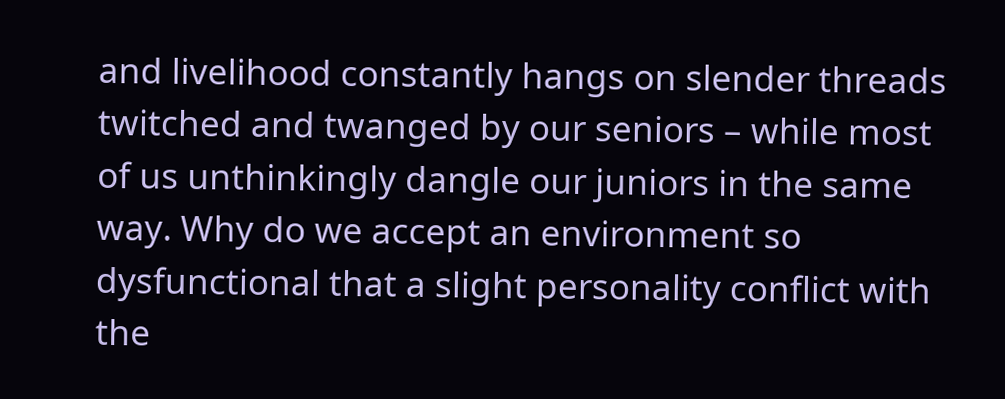and livelihood constantly hangs on slender threads twitched and twanged by our seniors – while most of us unthinkingly dangle our juniors in the same way. Why do we accept an environment so dysfunctional that a slight personality conflict with the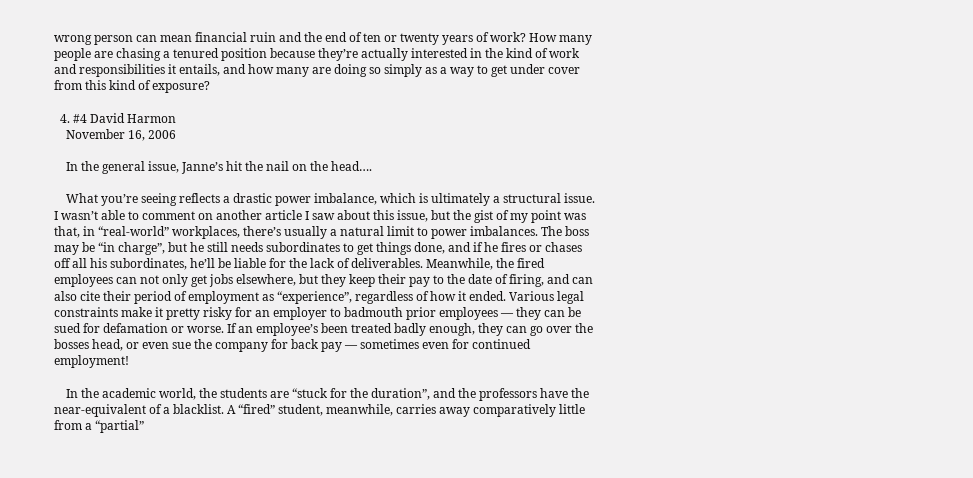wrong person can mean financial ruin and the end of ten or twenty years of work? How many people are chasing a tenured position because they’re actually interested in the kind of work and responsibilities it entails, and how many are doing so simply as a way to get under cover from this kind of exposure?

  4. #4 David Harmon
    November 16, 2006

    In the general issue, Janne’s hit the nail on the head….

    What you’re seeing reflects a drastic power imbalance, which is ultimately a structural issue. I wasn’t able to comment on another article I saw about this issue, but the gist of my point was that, in “real-world” workplaces, there’s usually a natural limit to power imbalances. The boss may be “in charge”, but he still needs subordinates to get things done, and if he fires or chases off all his subordinates, he’ll be liable for the lack of deliverables. Meanwhile, the fired employees can not only get jobs elsewhere, but they keep their pay to the date of firing, and can also cite their period of employment as “experience”, regardless of how it ended. Various legal constraints make it pretty risky for an employer to badmouth prior employees — they can be sued for defamation or worse. If an employee’s been treated badly enough, they can go over the bosses head, or even sue the company for back pay — sometimes even for continued employment!

    In the academic world, the students are “stuck for the duration”, and the professors have the near-equivalent of a blacklist. A “fired” student, meanwhile, carries away comparatively little from a “partial”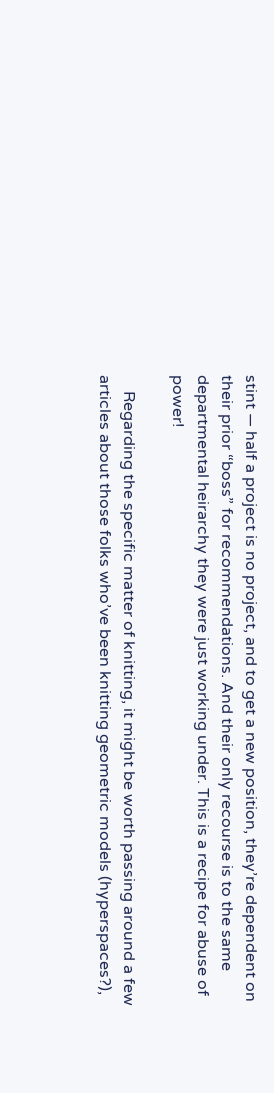stint — half a project is no project, and to get a new position, they’re dependent on their prior “boss” for recommendations. And their only recourse is to the same departmental heirarchy they were just working under. This is a recipe for abuse of power!

    Regarding the specific matter of knitting, it might be worth passing around a few articles about those folks who’ve been knitting geometric models (hyperspaces?),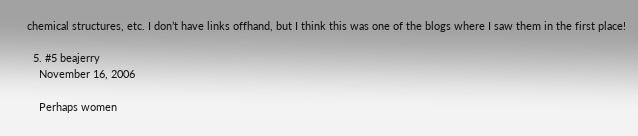chemical structures, etc. I don’t have links offhand, but I think this was one of the blogs where I saw them in the first place!

  5. #5 beajerry
    November 16, 2006

    Perhaps women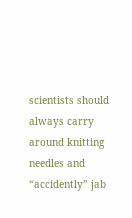scientists should always carry around knitting needles and “accidently” jab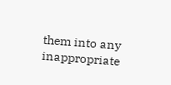them into any inappropriate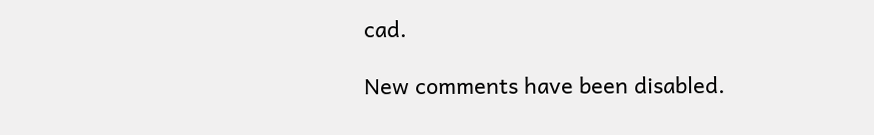cad.

New comments have been disabled.